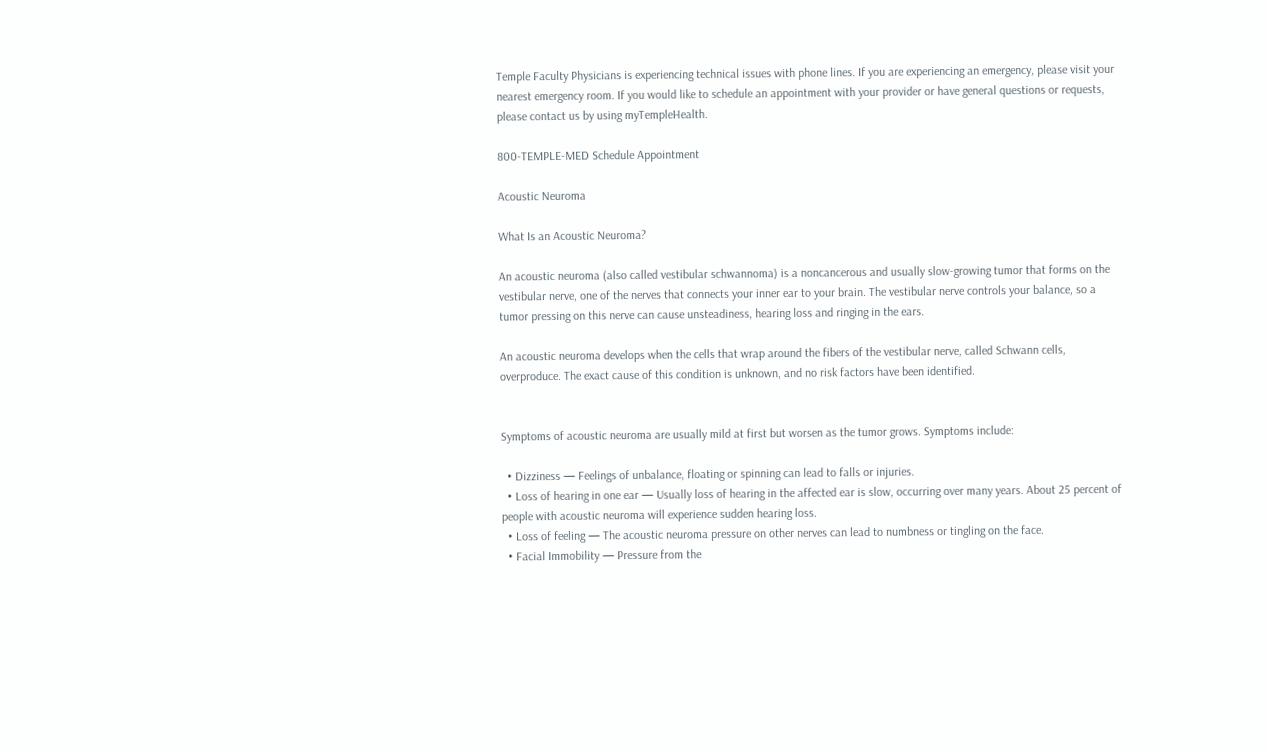Temple Faculty Physicians is experiencing technical issues with phone lines. If you are experiencing an emergency, please visit your nearest emergency room. If you would like to schedule an appointment with your provider or have general questions or requests, please contact us by using myTempleHealth.

800-TEMPLE-MED Schedule Appointment

Acoustic Neuroma

What Is an Acoustic Neuroma?

An acoustic neuroma (also called vestibular schwannoma) is a noncancerous and usually slow-growing tumor that forms on the vestibular nerve, one of the nerves that connects your inner ear to your brain. The vestibular nerve controls your balance, so a tumor pressing on this nerve can cause unsteadiness, hearing loss and ringing in the ears.

An acoustic neuroma develops when the cells that wrap around the fibers of the vestibular nerve, called Schwann cells, overproduce. The exact cause of this condition is unknown, and no risk factors have been identified.


Symptoms of acoustic neuroma are usually mild at first but worsen as the tumor grows. Symptoms include:

  • Dizziness — Feelings of unbalance, floating or spinning can lead to falls or injuries.
  • Loss of hearing in one ear — Usually loss of hearing in the affected ear is slow, occurring over many years. About 25 percent of people with acoustic neuroma will experience sudden hearing loss.
  • Loss of feeling — The acoustic neuroma pressure on other nerves can lead to numbness or tingling on the face.
  • Facial Immobility — Pressure from the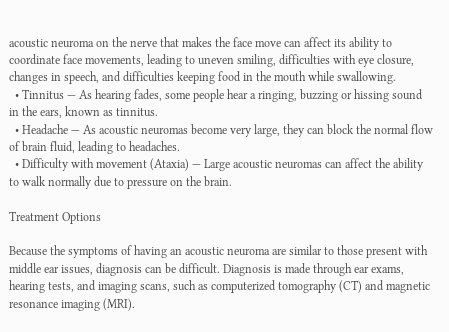acoustic neuroma on the nerve that makes the face move can affect its ability to coordinate face movements, leading to uneven smiling, difficulties with eye closure, changes in speech, and difficulties keeping food in the mouth while swallowing.
  • Tinnitus — As hearing fades, some people hear a ringing, buzzing or hissing sound in the ears, known as tinnitus.
  • Headache — As acoustic neuromas become very large, they can block the normal flow of brain fluid, leading to headaches.
  • Difficulty with movement (Ataxia) — Large acoustic neuromas can affect the ability to walk normally due to pressure on the brain.

Treatment Options

Because the symptoms of having an acoustic neuroma are similar to those present with middle ear issues, diagnosis can be difficult. Diagnosis is made through ear exams, hearing tests, and imaging scans, such as computerized tomography (CT) and magnetic resonance imaging (MRI).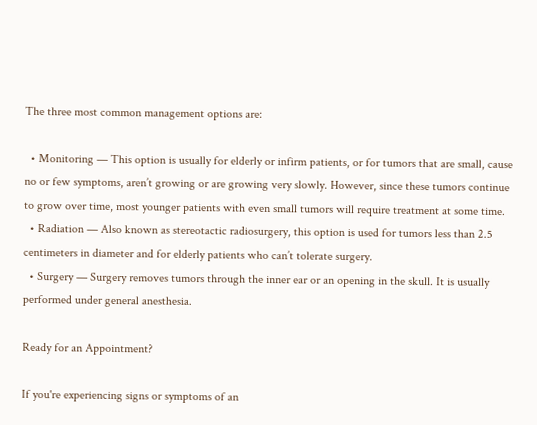The three most common management options are:

  • Monitoring — This option is usually for elderly or infirm patients, or for tumors that are small, cause no or few symptoms, aren’t growing or are growing very slowly. However, since these tumors continue to grow over time, most younger patients with even small tumors will require treatment at some time.
  • Radiation — Also known as stereotactic radiosurgery, this option is used for tumors less than 2.5 centimeters in diameter and for elderly patients who can’t tolerate surgery.
  • Surgery — Surgery removes tumors through the inner ear or an opening in the skull. It is usually performed under general anesthesia.

Ready for an Appointment?

If you're experiencing signs or symptoms of an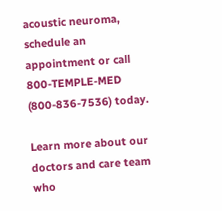acoustic neuroma, schedule an appointment or call 800-TEMPLE-MED (800-836-7536) today.

Learn more about our doctors and care team who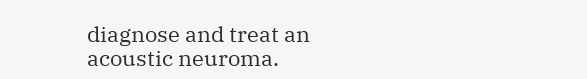diagnose and treat an acoustic neuroma.